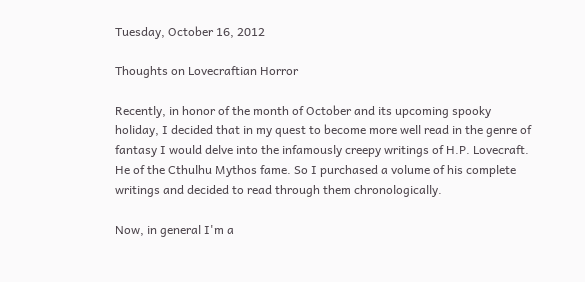Tuesday, October 16, 2012

Thoughts on Lovecraftian Horror

Recently, in honor of the month of October and its upcoming spooky holiday, I decided that in my quest to become more well read in the genre of fantasy I would delve into the infamously creepy writings of H.P. Lovecraft. He of the Cthulhu Mythos fame. So I purchased a volume of his complete writings and decided to read through them chronologically.

Now, in general I'm a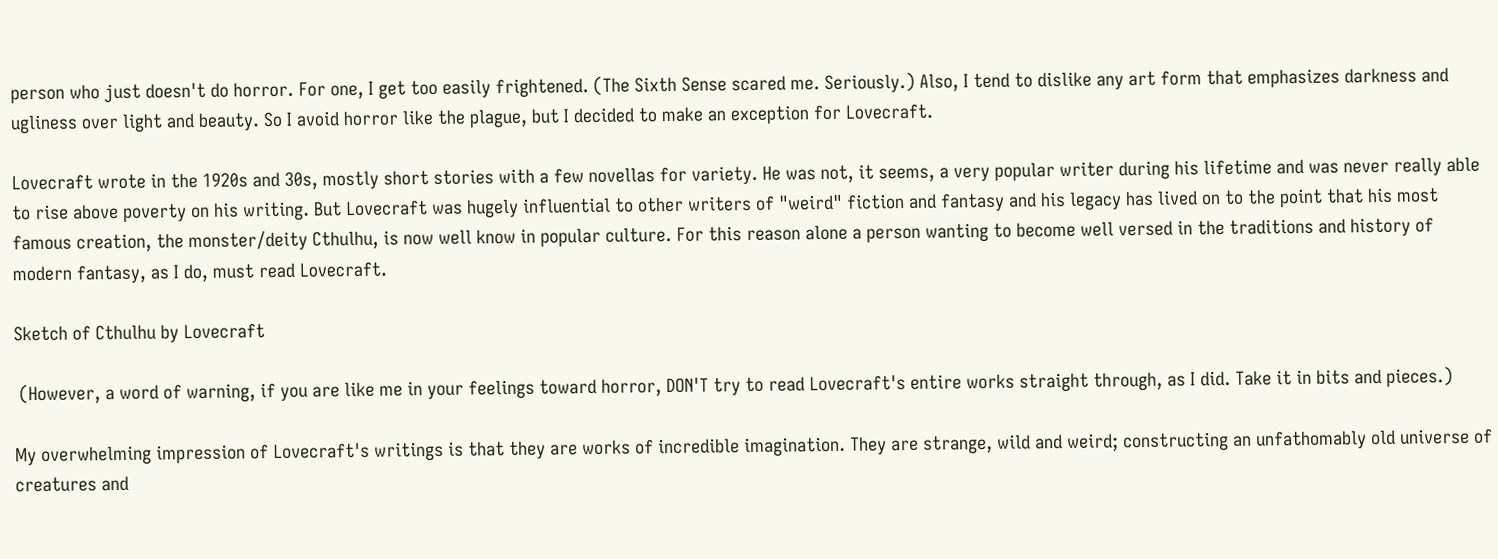person who just doesn't do horror. For one, I get too easily frightened. (The Sixth Sense scared me. Seriously.) Also, I tend to dislike any art form that emphasizes darkness and ugliness over light and beauty. So I avoid horror like the plague, but I decided to make an exception for Lovecraft.

Lovecraft wrote in the 1920s and 30s, mostly short stories with a few novellas for variety. He was not, it seems, a very popular writer during his lifetime and was never really able to rise above poverty on his writing. But Lovecraft was hugely influential to other writers of "weird" fiction and fantasy and his legacy has lived on to the point that his most famous creation, the monster/deity Cthulhu, is now well know in popular culture. For this reason alone a person wanting to become well versed in the traditions and history of modern fantasy, as I do, must read Lovecraft.

Sketch of Cthulhu by Lovecraft

 (However, a word of warning, if you are like me in your feelings toward horror, DON'T try to read Lovecraft's entire works straight through, as I did. Take it in bits and pieces.)

My overwhelming impression of Lovecraft's writings is that they are works of incredible imagination. They are strange, wild and weird; constructing an unfathomably old universe of creatures and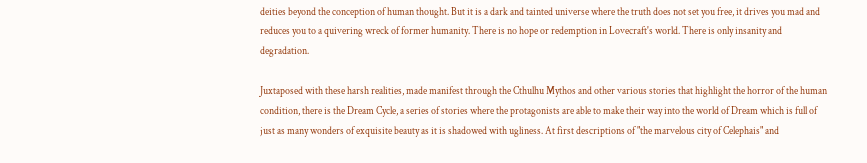deities beyond the conception of human thought. But it is a dark and tainted universe where the truth does not set you free, it drives you mad and reduces you to a quivering wreck of former humanity. There is no hope or redemption in Lovecraft's world. There is only insanity and degradation.

Juxtaposed with these harsh realities, made manifest through the Cthulhu Mythos and other various stories that highlight the horror of the human condition, there is the Dream Cycle, a series of stories where the protagonists are able to make their way into the world of Dream which is full of just as many wonders of exquisite beauty as it is shadowed with ugliness. At first descriptions of "the marvelous city of Celephais" and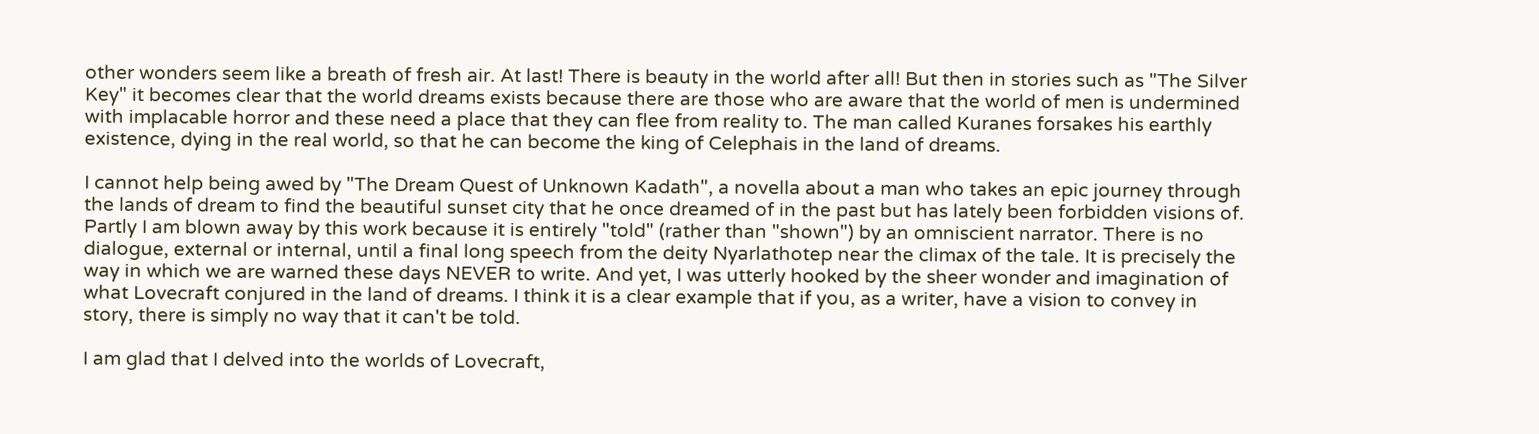other wonders seem like a breath of fresh air. At last! There is beauty in the world after all! But then in stories such as "The Silver Key" it becomes clear that the world dreams exists because there are those who are aware that the world of men is undermined with implacable horror and these need a place that they can flee from reality to. The man called Kuranes forsakes his earthly existence, dying in the real world, so that he can become the king of Celephais in the land of dreams.

I cannot help being awed by "The Dream Quest of Unknown Kadath", a novella about a man who takes an epic journey through the lands of dream to find the beautiful sunset city that he once dreamed of in the past but has lately been forbidden visions of. Partly I am blown away by this work because it is entirely "told" (rather than "shown") by an omniscient narrator. There is no dialogue, external or internal, until a final long speech from the deity Nyarlathotep near the climax of the tale. It is precisely the way in which we are warned these days NEVER to write. And yet, I was utterly hooked by the sheer wonder and imagination of what Lovecraft conjured in the land of dreams. I think it is a clear example that if you, as a writer, have a vision to convey in story, there is simply no way that it can't be told.

I am glad that I delved into the worlds of Lovecraft,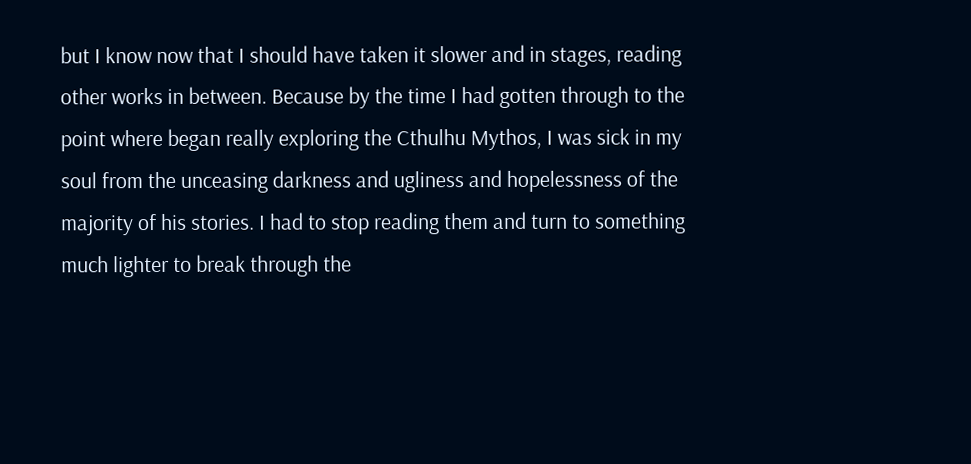but I know now that I should have taken it slower and in stages, reading other works in between. Because by the time I had gotten through to the point where began really exploring the Cthulhu Mythos, I was sick in my soul from the unceasing darkness and ugliness and hopelessness of the majority of his stories. I had to stop reading them and turn to something much lighter to break through the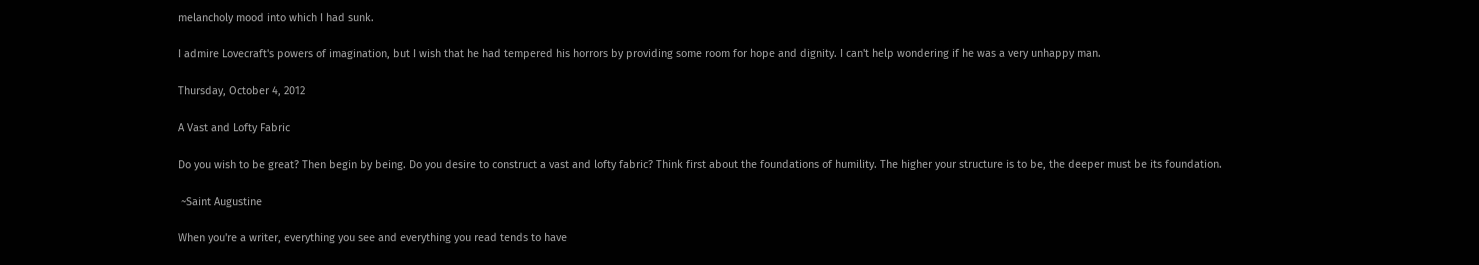melancholy mood into which I had sunk.

I admire Lovecraft's powers of imagination, but I wish that he had tempered his horrors by providing some room for hope and dignity. I can't help wondering if he was a very unhappy man.

Thursday, October 4, 2012

A Vast and Lofty Fabric

Do you wish to be great? Then begin by being. Do you desire to construct a vast and lofty fabric? Think first about the foundations of humility. The higher your structure is to be, the deeper must be its foundation.

 ~Saint Augustine

When you're a writer, everything you see and everything you read tends to have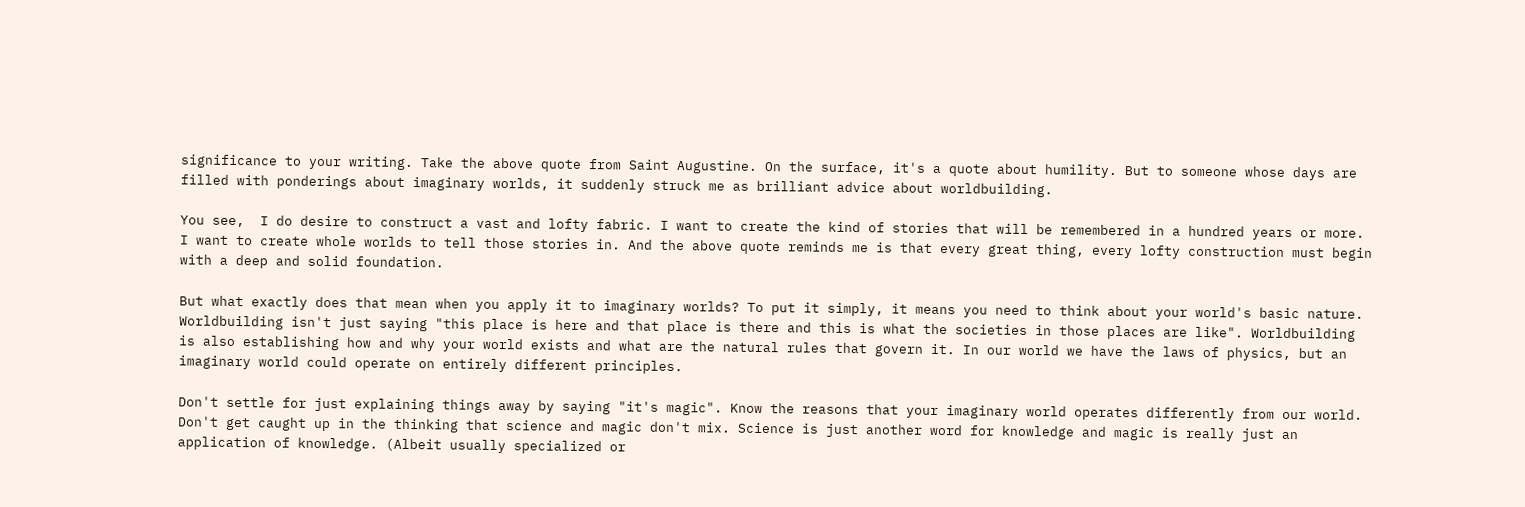significance to your writing. Take the above quote from Saint Augustine. On the surface, it's a quote about humility. But to someone whose days are filled with ponderings about imaginary worlds, it suddenly struck me as brilliant advice about worldbuilding.

You see,  I do desire to construct a vast and lofty fabric. I want to create the kind of stories that will be remembered in a hundred years or more. I want to create whole worlds to tell those stories in. And the above quote reminds me is that every great thing, every lofty construction must begin with a deep and solid foundation.

But what exactly does that mean when you apply it to imaginary worlds? To put it simply, it means you need to think about your world's basic nature. Worldbuilding isn't just saying "this place is here and that place is there and this is what the societies in those places are like". Worldbuilding is also establishing how and why your world exists and what are the natural rules that govern it. In our world we have the laws of physics, but an imaginary world could operate on entirely different principles.

Don't settle for just explaining things away by saying "it's magic". Know the reasons that your imaginary world operates differently from our world. Don't get caught up in the thinking that science and magic don't mix. Science is just another word for knowledge and magic is really just an application of knowledge. (Albeit usually specialized or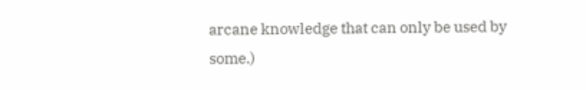arcane knowledge that can only be used by some.)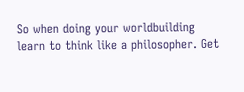So when doing your worldbuilding learn to think like a philosopher. Get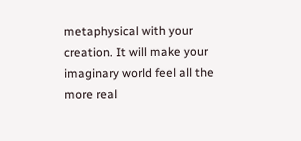metaphysical with your creation. It will make your imaginary world feel all the more real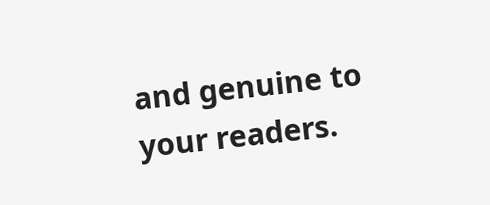and genuine to your readers.